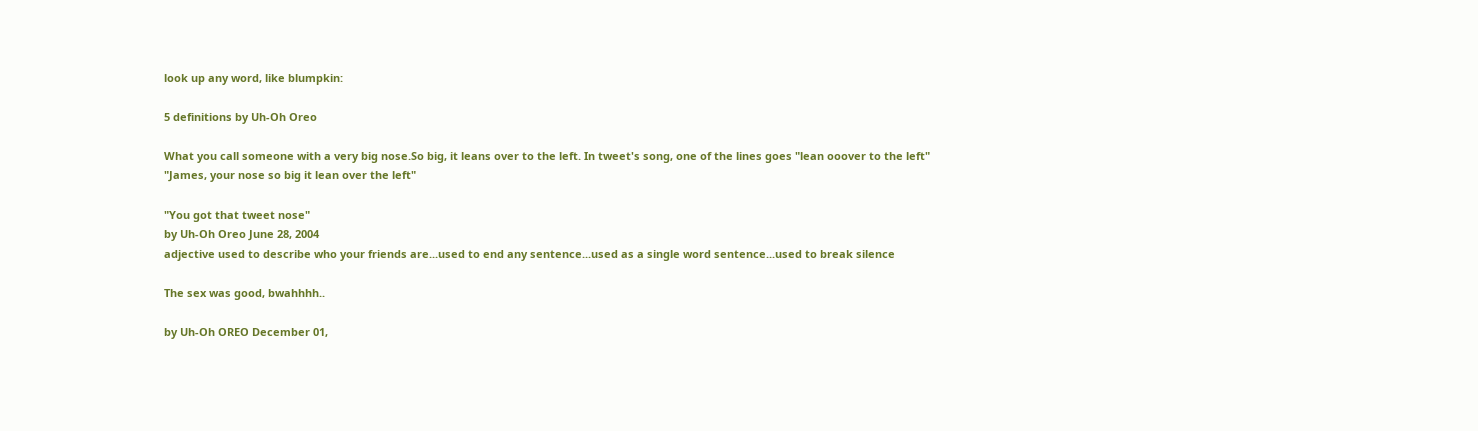look up any word, like blumpkin:

5 definitions by Uh-Oh Oreo

What you call someone with a very big nose.So big, it leans over to the left. In tweet's song, one of the lines goes "lean ooover to the left"
"James, your nose so big it lean over the left"

"You got that tweet nose"
by Uh-Oh Oreo June 28, 2004
adjective used to describe who your friends are...used to end any sentence...used as a single word sentence...used to break silence

The sex was good, bwahhhh..

by Uh-Oh OREO December 01,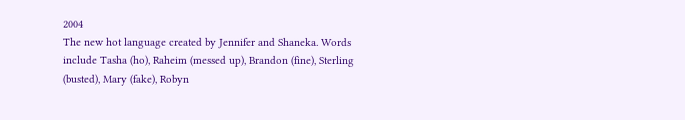2004
The new hot language created by Jennifer and Shaneka. Words include Tasha (ho), Raheim (messed up), Brandon (fine), Sterling (busted), Mary (fake), Robyn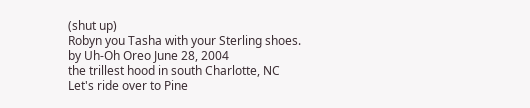(shut up)
Robyn you Tasha with your Sterling shoes.
by Uh-Oh Oreo June 28, 2004
the trillest hood in south Charlotte, NC
Let's ride over to Pine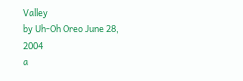Valley
by Uh-Oh Oreo June 28, 2004
a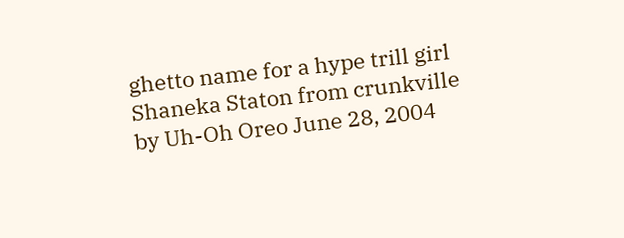ghetto name for a hype trill girl
Shaneka Staton from crunkville
by Uh-Oh Oreo June 28, 2004